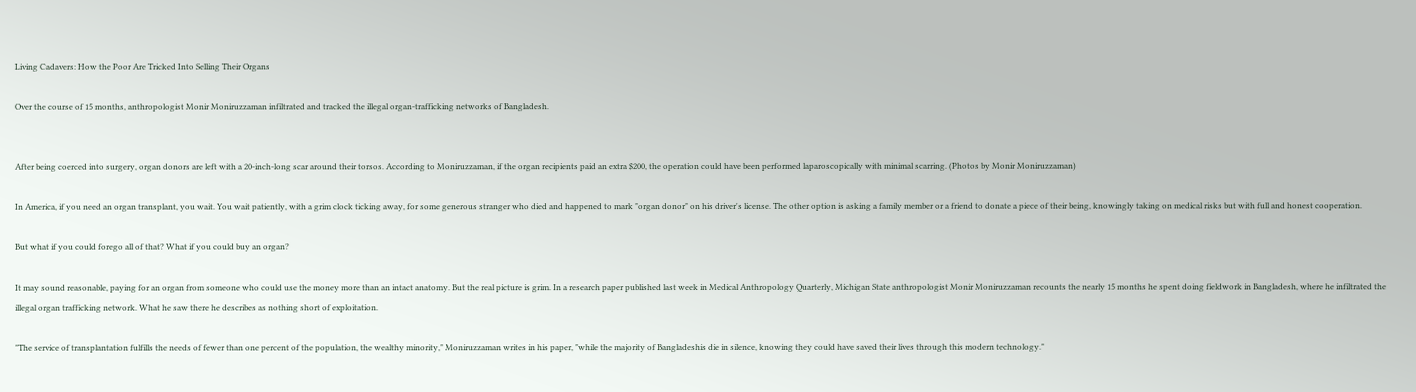Living Cadavers: How the Poor Are Tricked Into Selling Their Organs

Over the course of 15 months, anthropologist Monir Moniruzzaman infiltrated and tracked the illegal organ-trafficking networks of Bangladesh.


After being coerced into surgery, organ donors are left with a 20-inch-long scar around their torsos. According to Moniruzzaman, if the organ recipients paid an extra $200, the operation could have been performed laparoscopically with minimal scarring. (Photos by Monir Moniruzzaman)

In America, if you need an organ transplant, you wait. You wait patiently, with a grim clock ticking away, for some generous stranger who died and happened to mark "organ donor" on his driver's license. The other option is asking a family member or a friend to donate a piece of their being, knowingly taking on medical risks but with full and honest cooperation.

But what if you could forego all of that? What if you could buy an organ?

It may sound reasonable, paying for an organ from someone who could use the money more than an intact anatomy. But the real picture is grim. In a research paper published last week in Medical Anthropology Quarterly, Michigan State anthropologist Monir Moniruzzaman recounts the nearly 15 months he spent doing fieldwork in Bangladesh, where he infiltrated the illegal organ trafficking network. What he saw there he describes as nothing short of exploitation.

"The service of transplantation fulfills the needs of fewer than one percent of the population, the wealthy minority," Moniruzzaman writes in his paper, "while the majority of Bangladeshis die in silence, knowing they could have saved their lives through this modern technology."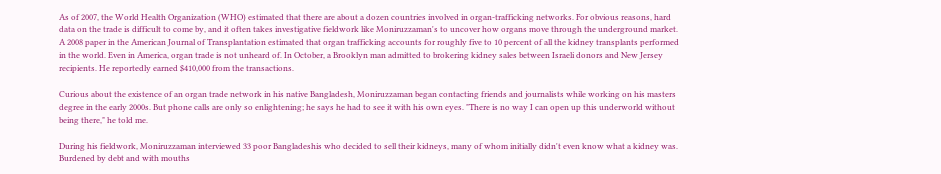As of 2007, the World Health Organization (WHO) estimated that there are about a dozen countries involved in organ-trafficking networks. For obvious reasons, hard data on the trade is difficult to come by, and it often takes investigative fieldwork like Moniruzzaman's to uncover how organs move through the underground market. A 2008 paper in the American Journal of Transplantation estimated that organ trafficking accounts for roughly five to 10 percent of all the kidney transplants performed in the world. Even in America, organ trade is not unheard of. In October, a Brooklyn man admitted to brokering kidney sales between Israeli donors and New Jersey recipients. He reportedly earned $410,000 from the transactions.

Curious about the existence of an organ trade network in his native Bangladesh, Moniruzzaman began contacting friends and journalists while working on his masters degree in the early 2000s. But phone calls are only so enlightening; he says he had to see it with his own eyes. "There is no way I can open up this underworld without being there," he told me.

During his fieldwork, Moniruzzaman interviewed 33 poor Bangladeshis who decided to sell their kidneys, many of whom initially didn't even know what a kidney was. Burdened by debt and with mouths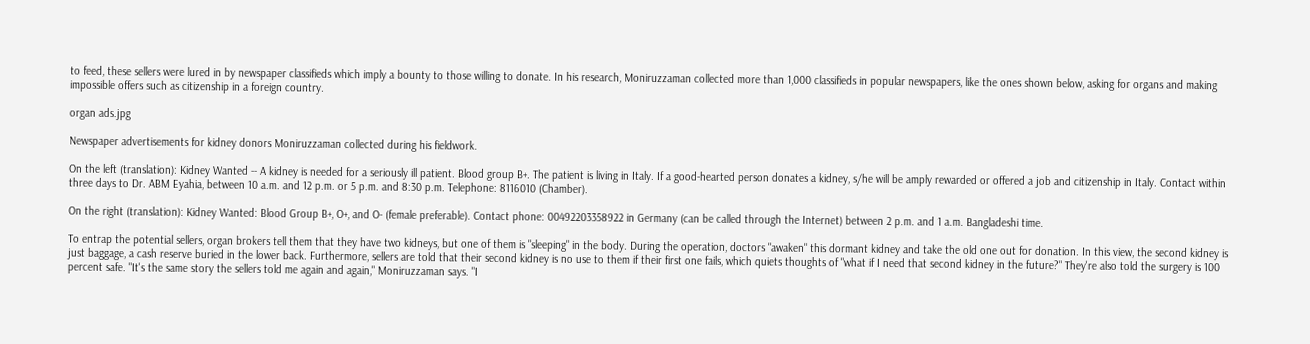to feed, these sellers were lured in by newspaper classifieds which imply a bounty to those willing to donate. In his research, Moniruzzaman collected more than 1,000 classifieds in popular newspapers, like the ones shown below, asking for organs and making impossible offers such as citizenship in a foreign country.

organ ads.jpg

Newspaper advertisements for kidney donors Moniruzzaman collected during his fieldwork.

On the left (translation): Kidney Wanted -- A kidney is needed for a seriously ill patient. Blood group B+. The patient is living in Italy. If a good-hearted person donates a kidney, s/he will be amply rewarded or offered a job and citizenship in Italy. Contact within three days to Dr. ABM Eyahia, between 10 a.m. and 12 p.m. or 5 p.m. and 8:30 p.m. Telephone: 8116010 (Chamber).

On the right (translation): Kidney Wanted: Blood Group B+, O+, and O- (female preferable). Contact phone: 00492203358922 in Germany (can be called through the Internet) between 2 p.m. and 1 a.m. Bangladeshi time.

To entrap the potential sellers, organ brokers tell them that they have two kidneys, but one of them is "sleeping" in the body. During the operation, doctors "awaken" this dormant kidney and take the old one out for donation. In this view, the second kidney is just baggage, a cash reserve buried in the lower back. Furthermore, sellers are told that their second kidney is no use to them if their first one fails, which quiets thoughts of "what if I need that second kidney in the future?" They're also told the surgery is 100 percent safe. "It's the same story the sellers told me again and again," Moniruzzaman says. "I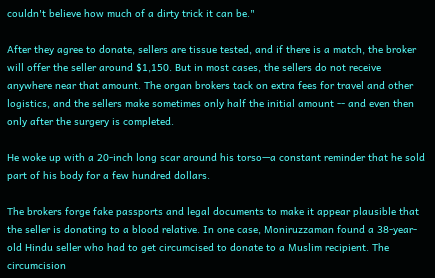couldn't believe how much of a dirty trick it can be."

After they agree to donate, sellers are tissue tested, and if there is a match, the broker will offer the seller around $1,150. But in most cases, the sellers do not receive anywhere near that amount. The organ brokers tack on extra fees for travel and other logistics, and the sellers make sometimes only half the initial amount -- and even then only after the surgery is completed.

He woke up with a 20-inch long scar around his torso—a constant reminder that he sold part of his body for a few hundred dollars.

The brokers forge fake passports and legal documents to make it appear plausible that the seller is donating to a blood relative. In one case, Moniruzzaman found a 38-year-old Hindu seller who had to get circumcised to donate to a Muslim recipient. The circumcision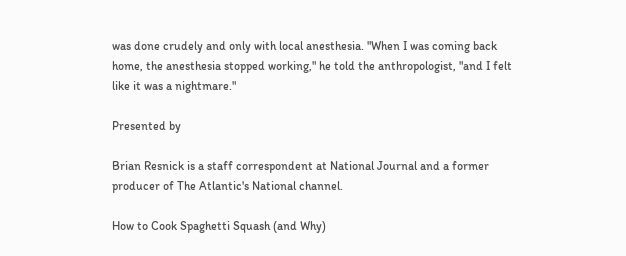was done crudely and only with local anesthesia. "When I was coming back home, the anesthesia stopped working," he told the anthropologist, "and I felt like it was a nightmare."

Presented by

Brian Resnick is a staff correspondent at National Journal and a former producer of The Atlantic's National channel.

How to Cook Spaghetti Squash (and Why)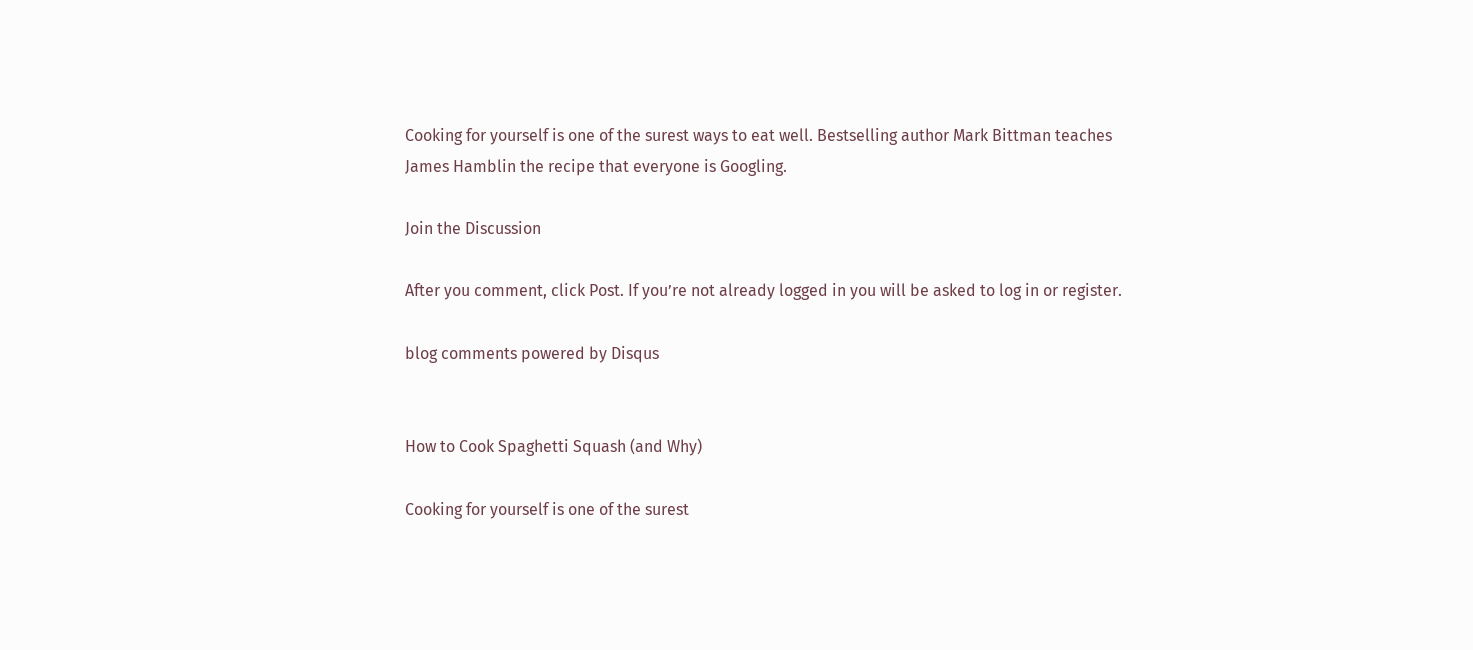Cooking for yourself is one of the surest ways to eat well. Bestselling author Mark Bittman teaches James Hamblin the recipe that everyone is Googling.

Join the Discussion

After you comment, click Post. If you’re not already logged in you will be asked to log in or register.

blog comments powered by Disqus


How to Cook Spaghetti Squash (and Why)

Cooking for yourself is one of the surest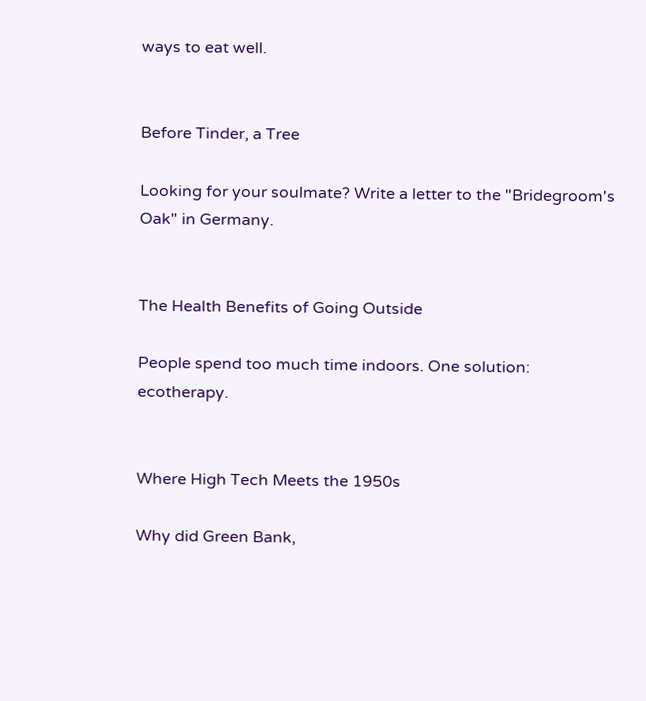ways to eat well.


Before Tinder, a Tree

Looking for your soulmate? Write a letter to the "Bridegroom's Oak" in Germany.


The Health Benefits of Going Outside

People spend too much time indoors. One solution: ecotherapy.


Where High Tech Meets the 1950s

Why did Green Bank,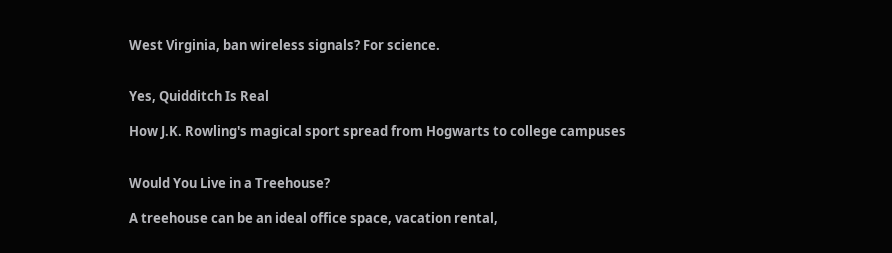West Virginia, ban wireless signals? For science.


Yes, Quidditch Is Real

How J.K. Rowling's magical sport spread from Hogwarts to college campuses


Would You Live in a Treehouse?

A treehouse can be an ideal office space, vacation rental,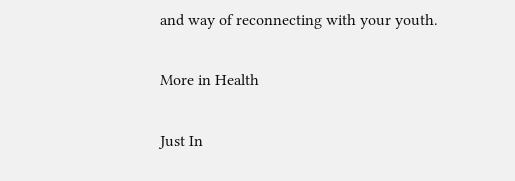and way of reconnecting with your youth.

More in Health

Just In